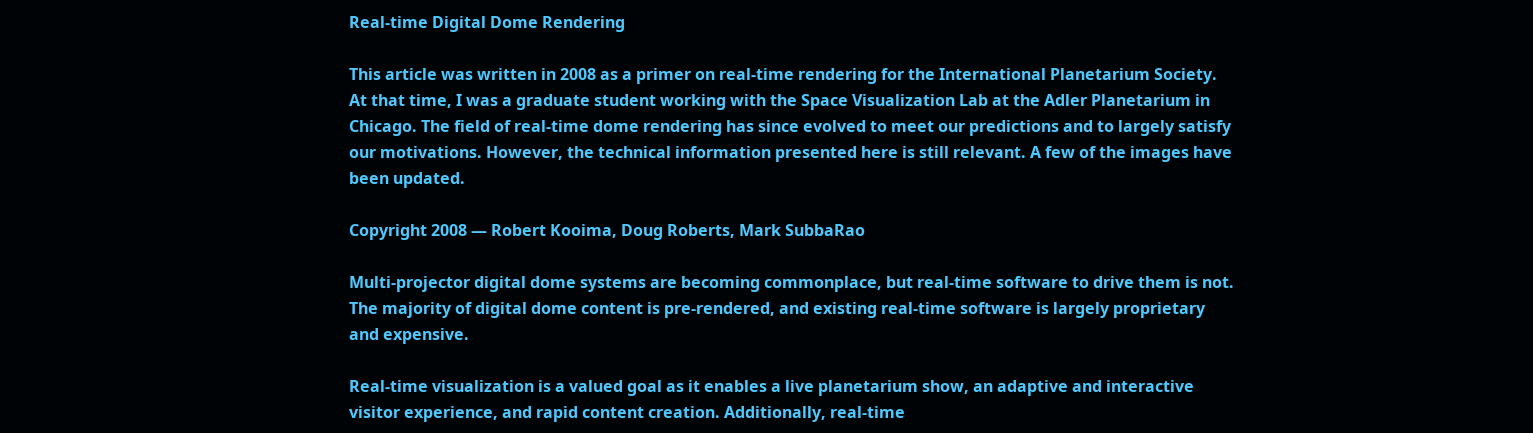Real-time Digital Dome Rendering

This article was written in 2008 as a primer on real-time rendering for the International Planetarium Society. At that time, I was a graduate student working with the Space Visualization Lab at the Adler Planetarium in Chicago. The field of real-time dome rendering has since evolved to meet our predictions and to largely satisfy our motivations. However, the technical information presented here is still relevant. A few of the images have been updated.

Copyright 2008 — Robert Kooima, Doug Roberts, Mark SubbaRao

Multi-projector digital dome systems are becoming commonplace, but real-time software to drive them is not. The majority of digital dome content is pre-rendered, and existing real-time software is largely proprietary and expensive.

Real-time visualization is a valued goal as it enables a live planetarium show, an adaptive and interactive visitor experience, and rapid content creation. Additionally, real-time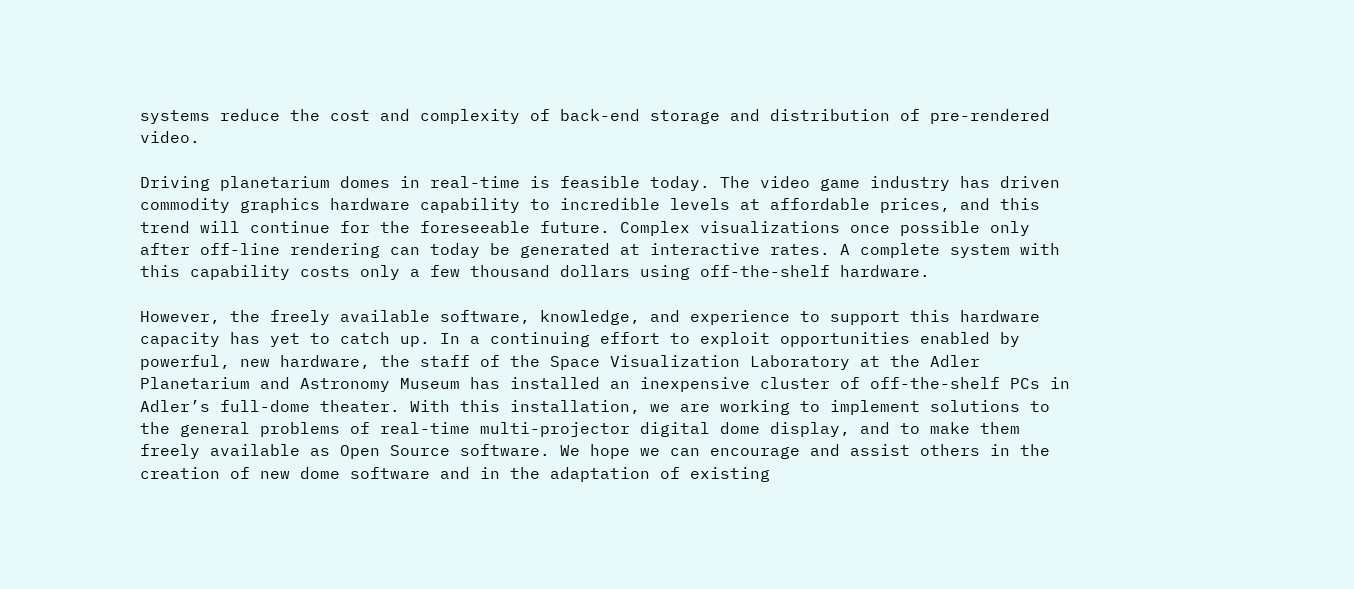systems reduce the cost and complexity of back-end storage and distribution of pre-rendered video.

Driving planetarium domes in real-time is feasible today. The video game industry has driven commodity graphics hardware capability to incredible levels at affordable prices, and this trend will continue for the foreseeable future. Complex visualizations once possible only after off-line rendering can today be generated at interactive rates. A complete system with this capability costs only a few thousand dollars using off-the-shelf hardware.

However, the freely available software, knowledge, and experience to support this hardware capacity has yet to catch up. In a continuing effort to exploit opportunities enabled by powerful, new hardware, the staff of the Space Visualization Laboratory at the Adler Planetarium and Astronomy Museum has installed an inexpensive cluster of off-the-shelf PCs in Adler’s full-dome theater. With this installation, we are working to implement solutions to the general problems of real-time multi-projector digital dome display, and to make them freely available as Open Source software. We hope we can encourage and assist others in the creation of new dome software and in the adaptation of existing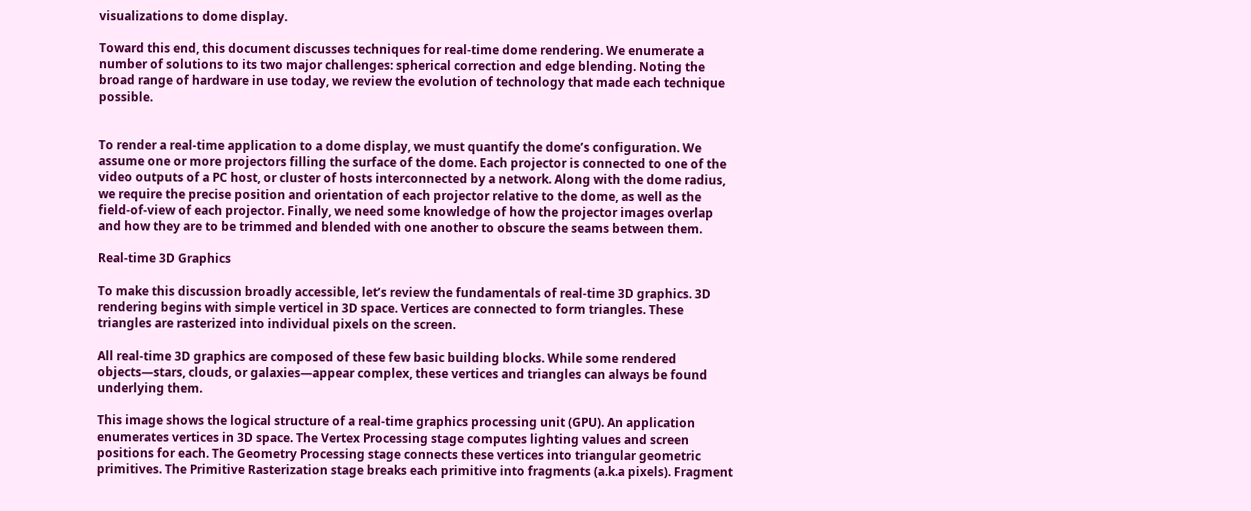visualizations to dome display.

Toward this end, this document discusses techniques for real-time dome rendering. We enumerate a number of solutions to its two major challenges: spherical correction and edge blending. Noting the broad range of hardware in use today, we review the evolution of technology that made each technique possible.


To render a real-time application to a dome display, we must quantify the dome’s configuration. We assume one or more projectors filling the surface of the dome. Each projector is connected to one of the video outputs of a PC host, or cluster of hosts interconnected by a network. Along with the dome radius, we require the precise position and orientation of each projector relative to the dome, as well as the field-of-view of each projector. Finally, we need some knowledge of how the projector images overlap and how they are to be trimmed and blended with one another to obscure the seams between them.

Real-time 3D Graphics

To make this discussion broadly accessible, let’s review the fundamentals of real-time 3D graphics. 3D rendering begins with simple verticel in 3D space. Vertices are connected to form triangles. These triangles are rasterized into individual pixels on the screen.

All real-time 3D graphics are composed of these few basic building blocks. While some rendered objects—stars, clouds, or galaxies—appear complex, these vertices and triangles can always be found underlying them.

This image shows the logical structure of a real-time graphics processing unit (GPU). An application enumerates vertices in 3D space. The Vertex Processing stage computes lighting values and screen positions for each. The Geometry Processing stage connects these vertices into triangular geometric primitives. The Primitive Rasterization stage breaks each primitive into fragments (a.k.a pixels). Fragment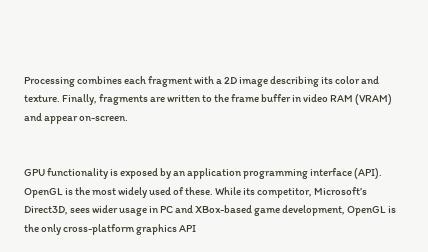Processing combines each fragment with a 2D image describing its color and texture. Finally, fragments are written to the frame buffer in video RAM (VRAM) and appear on-screen.


GPU functionality is exposed by an application programming interface (API). OpenGL is the most widely used of these. While its competitor, Microsoft’s Direct3D, sees wider usage in PC and XBox-based game development, OpenGL is the only cross-platform graphics API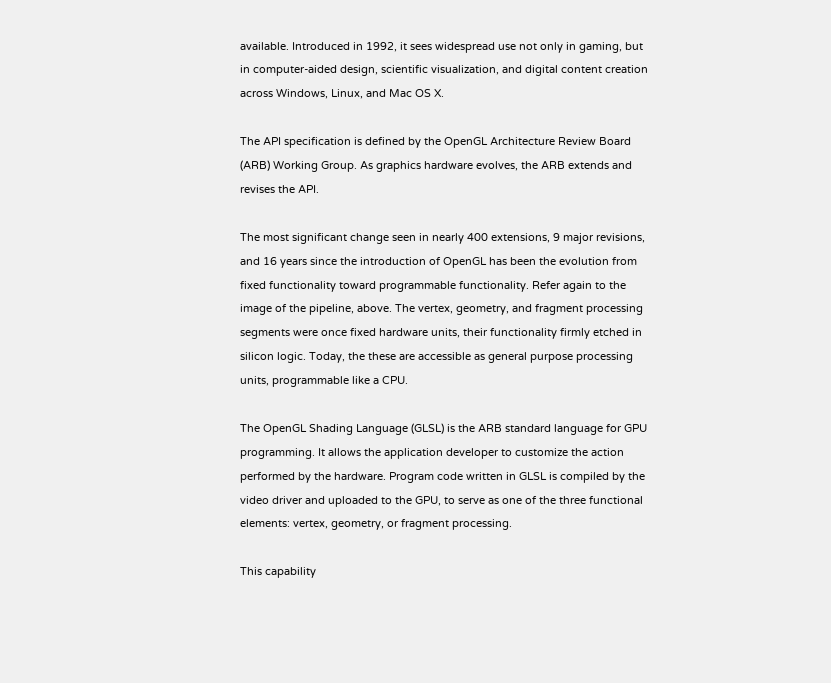available. Introduced in 1992, it sees widespread use not only in gaming, but in computer-aided design, scientific visualization, and digital content creation across Windows, Linux, and Mac OS X.

The API specification is defined by the OpenGL Architecture Review Board (ARB) Working Group. As graphics hardware evolves, the ARB extends and revises the API.

The most significant change seen in nearly 400 extensions, 9 major revisions, and 16 years since the introduction of OpenGL has been the evolution from fixed functionality toward programmable functionality. Refer again to the image of the pipeline, above. The vertex, geometry, and fragment processing segments were once fixed hardware units, their functionality firmly etched in silicon logic. Today, the these are accessible as general purpose processing units, programmable like a CPU.

The OpenGL Shading Language (GLSL) is the ARB standard language for GPU programming. It allows the application developer to customize the action performed by the hardware. Program code written in GLSL is compiled by the video driver and uploaded to the GPU, to serve as one of the three functional elements: vertex, geometry, or fragment processing.

This capability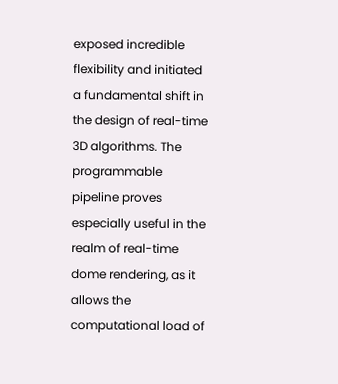exposed incredible flexibility and initiated a fundamental shift in the design of real-time 3D algorithms. The programmable pipeline proves especially useful in the realm of real-time dome rendering, as it allows the computational load of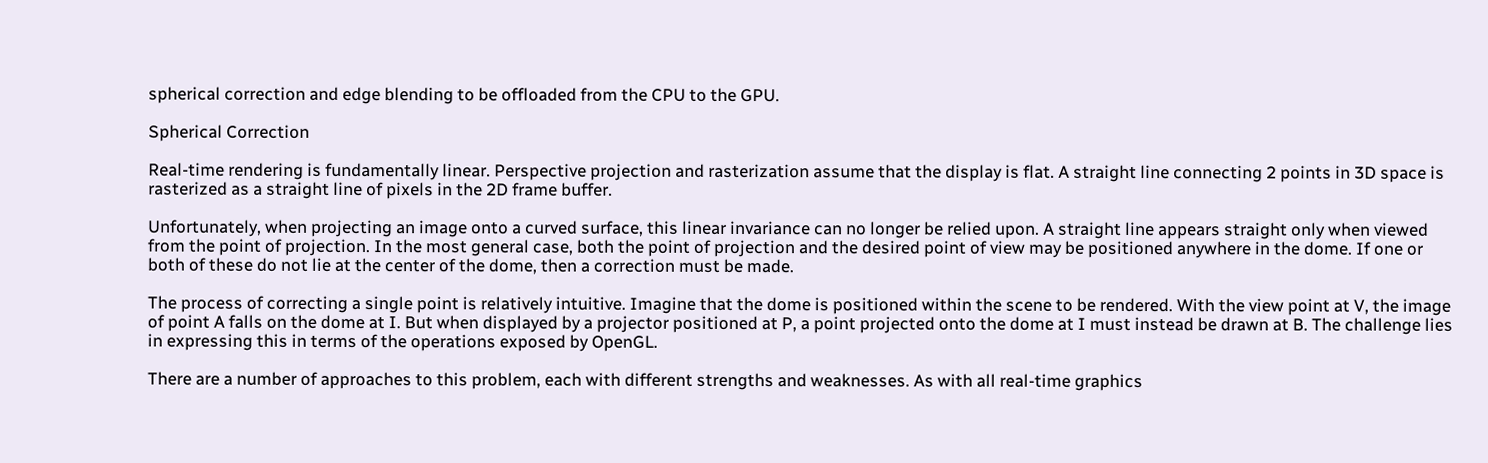spherical correction and edge blending to be offloaded from the CPU to the GPU.

Spherical Correction

Real-time rendering is fundamentally linear. Perspective projection and rasterization assume that the display is flat. A straight line connecting 2 points in 3D space is rasterized as a straight line of pixels in the 2D frame buffer.

Unfortunately, when projecting an image onto a curved surface, this linear invariance can no longer be relied upon. A straight line appears straight only when viewed from the point of projection. In the most general case, both the point of projection and the desired point of view may be positioned anywhere in the dome. If one or both of these do not lie at the center of the dome, then a correction must be made.

The process of correcting a single point is relatively intuitive. Imagine that the dome is positioned within the scene to be rendered. With the view point at V, the image of point A falls on the dome at I. But when displayed by a projector positioned at P, a point projected onto the dome at I must instead be drawn at B. The challenge lies in expressing this in terms of the operations exposed by OpenGL.

There are a number of approaches to this problem, each with different strengths and weaknesses. As with all real-time graphics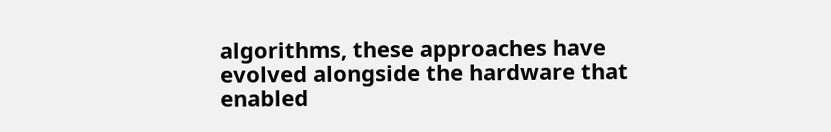algorithms, these approaches have evolved alongside the hardware that enabled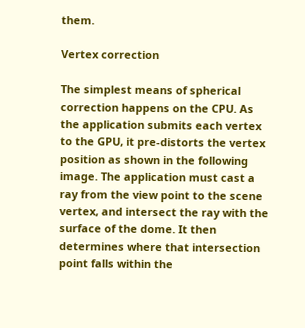them.

Vertex correction

The simplest means of spherical correction happens on the CPU. As the application submits each vertex to the GPU, it pre-distorts the vertex position as shown in the following image. The application must cast a ray from the view point to the scene vertex, and intersect the ray with the surface of the dome. It then determines where that intersection point falls within the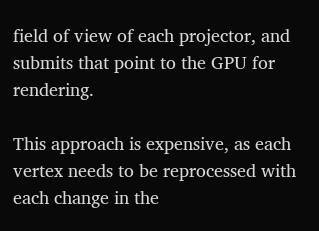field of view of each projector, and submits that point to the GPU for rendering.

This approach is expensive, as each vertex needs to be reprocessed with each change in the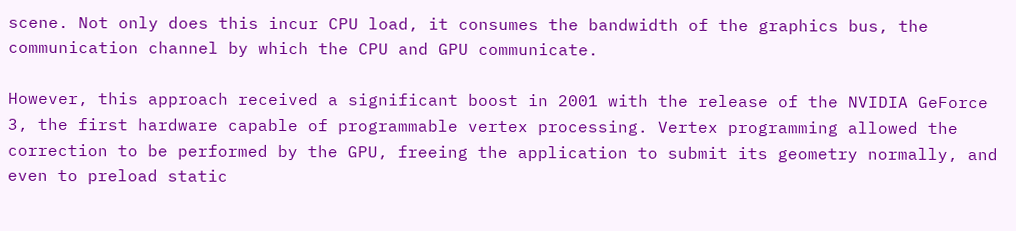scene. Not only does this incur CPU load, it consumes the bandwidth of the graphics bus, the communication channel by which the CPU and GPU communicate.

However, this approach received a significant boost in 2001 with the release of the NVIDIA GeForce 3, the first hardware capable of programmable vertex processing. Vertex programming allowed the correction to be performed by the GPU, freeing the application to submit its geometry normally, and even to preload static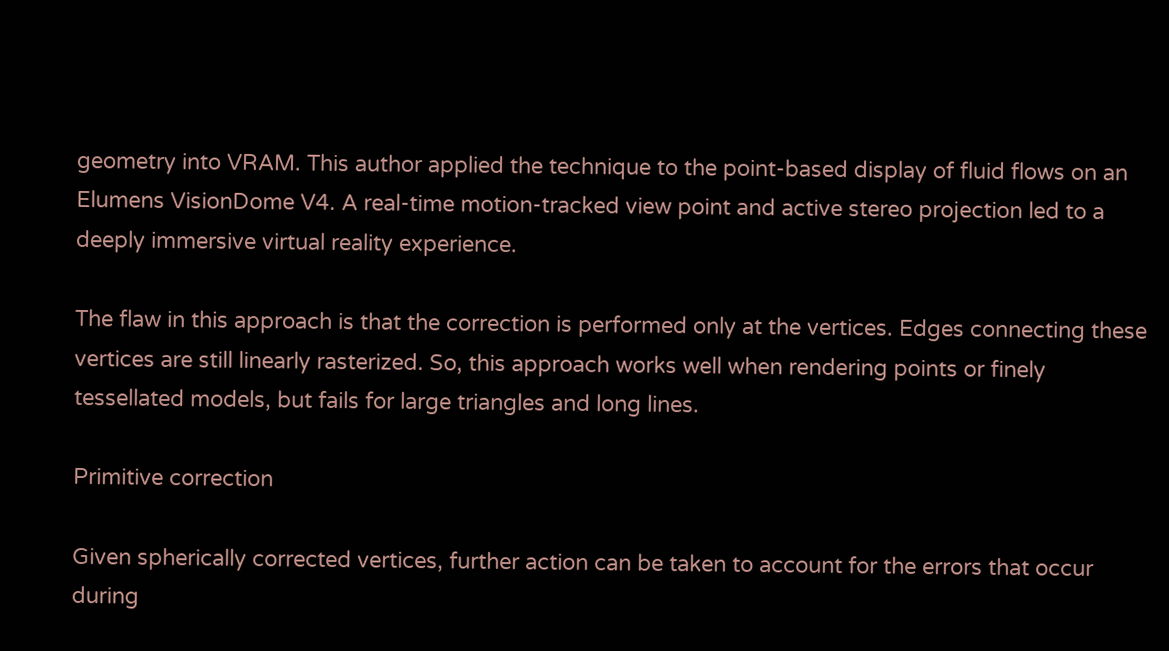geometry into VRAM. This author applied the technique to the point-based display of fluid flows on an Elumens VisionDome V4. A real-time motion-tracked view point and active stereo projection led to a deeply immersive virtual reality experience.

The flaw in this approach is that the correction is performed only at the vertices. Edges connecting these vertices are still linearly rasterized. So, this approach works well when rendering points or finely tessellated models, but fails for large triangles and long lines.

Primitive correction

Given spherically corrected vertices, further action can be taken to account for the errors that occur during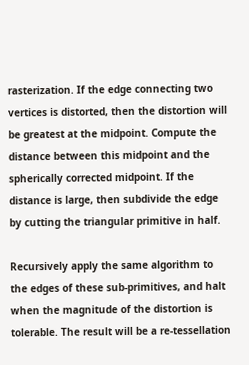rasterization. If the edge connecting two vertices is distorted, then the distortion will be greatest at the midpoint. Compute the distance between this midpoint and the spherically corrected midpoint. If the distance is large, then subdivide the edge by cutting the triangular primitive in half.

Recursively apply the same algorithm to the edges of these sub-primitives, and halt when the magnitude of the distortion is tolerable. The result will be a re-tessellation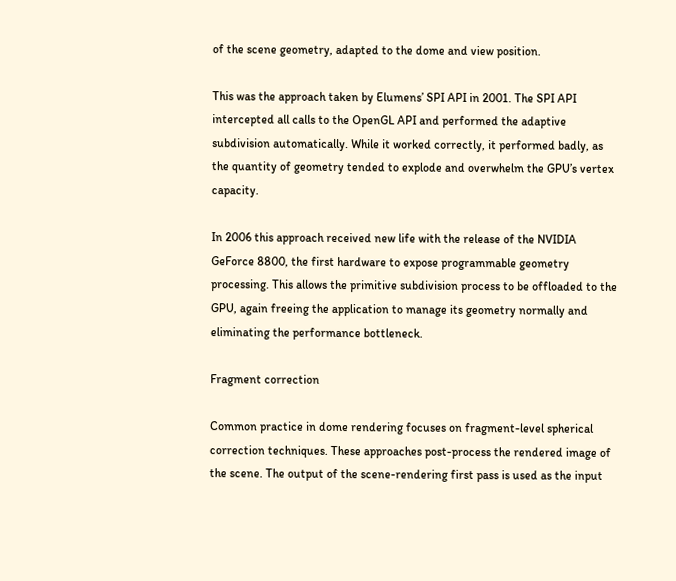of the scene geometry, adapted to the dome and view position.

This was the approach taken by Elumens’ SPI API in 2001. The SPI API intercepted all calls to the OpenGL API and performed the adaptive subdivision automatically. While it worked correctly, it performed badly, as the quantity of geometry tended to explode and overwhelm the GPU’s vertex capacity.

In 2006 this approach received new life with the release of the NVIDIA GeForce 8800, the first hardware to expose programmable geometry processing. This allows the primitive subdivision process to be offloaded to the GPU, again freeing the application to manage its geometry normally and eliminating the performance bottleneck.

Fragment correction

Common practice in dome rendering focuses on fragment-level spherical correction techniques. These approaches post-process the rendered image of the scene. The output of the scene-rendering first pass is used as the input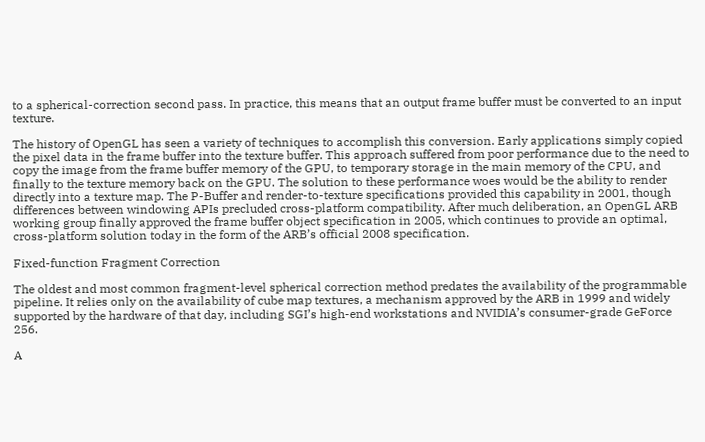to a spherical-correction second pass. In practice, this means that an output frame buffer must be converted to an input texture.

The history of OpenGL has seen a variety of techniques to accomplish this conversion. Early applications simply copied the pixel data in the frame buffer into the texture buffer. This approach suffered from poor performance due to the need to copy the image from the frame buffer memory of the GPU, to temporary storage in the main memory of the CPU, and finally to the texture memory back on the GPU. The solution to these performance woes would be the ability to render directly into a texture map. The P-Buffer and render-to-texture specifications provided this capability in 2001, though differences between windowing APIs precluded cross-platform compatibility. After much deliberation, an OpenGL ARB working group finally approved the frame buffer object specification in 2005, which continues to provide an optimal, cross-platform solution today in the form of the ARB’s official 2008 specification.

Fixed-function Fragment Correction

The oldest and most common fragment-level spherical correction method predates the availability of the programmable pipeline. It relies only on the availability of cube map textures, a mechanism approved by the ARB in 1999 and widely supported by the hardware of that day, including SGI’s high-end workstations and NVIDIA’s consumer-grade GeForce 256.

A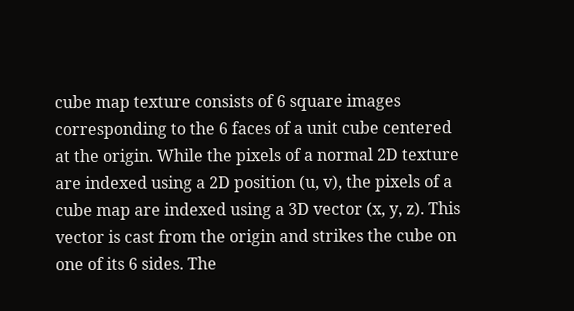cube map texture consists of 6 square images corresponding to the 6 faces of a unit cube centered at the origin. While the pixels of a normal 2D texture are indexed using a 2D position (u, v), the pixels of a cube map are indexed using a 3D vector (x, y, z). This vector is cast from the origin and strikes the cube on one of its 6 sides. The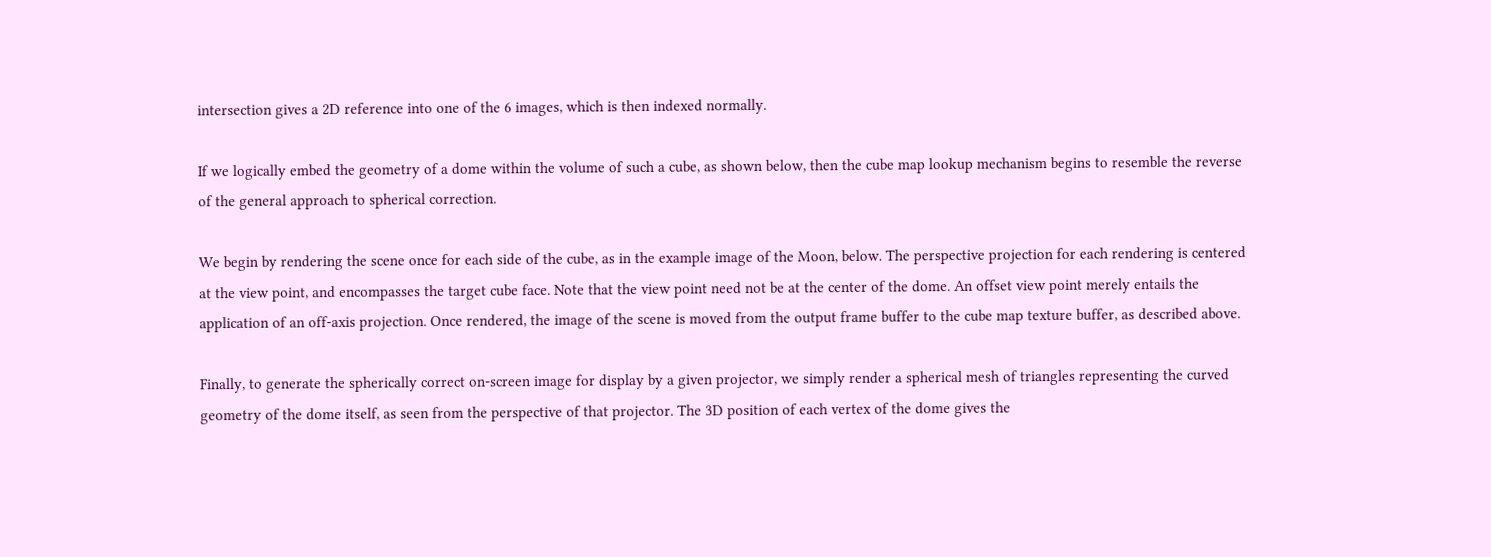intersection gives a 2D reference into one of the 6 images, which is then indexed normally.

If we logically embed the geometry of a dome within the volume of such a cube, as shown below, then the cube map lookup mechanism begins to resemble the reverse of the general approach to spherical correction.

We begin by rendering the scene once for each side of the cube, as in the example image of the Moon, below. The perspective projection for each rendering is centered at the view point, and encompasses the target cube face. Note that the view point need not be at the center of the dome. An offset view point merely entails the application of an off-axis projection. Once rendered, the image of the scene is moved from the output frame buffer to the cube map texture buffer, as described above.

Finally, to generate the spherically correct on-screen image for display by a given projector, we simply render a spherical mesh of triangles representing the curved geometry of the dome itself, as seen from the perspective of that projector. The 3D position of each vertex of the dome gives the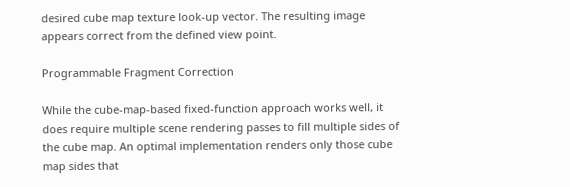desired cube map texture look-up vector. The resulting image appears correct from the defined view point.

Programmable Fragment Correction

While the cube-map-based fixed-function approach works well, it does require multiple scene rendering passes to fill multiple sides of the cube map. An optimal implementation renders only those cube map sides that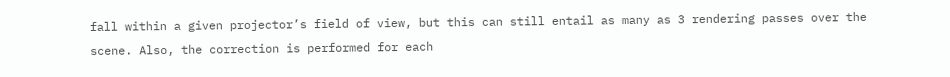fall within a given projector’s field of view, but this can still entail as many as 3 rendering passes over the scene. Also, the correction is performed for each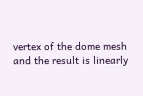vertex of the dome mesh and the result is linearly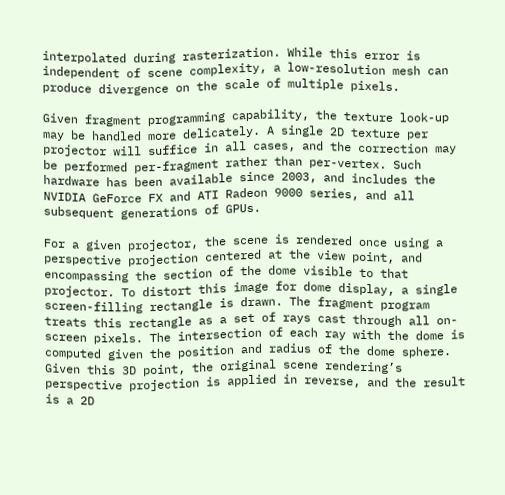interpolated during rasterization. While this error is independent of scene complexity, a low-resolution mesh can produce divergence on the scale of multiple pixels.

Given fragment programming capability, the texture look-up may be handled more delicately. A single 2D texture per projector will suffice in all cases, and the correction may be performed per-fragment rather than per-vertex. Such hardware has been available since 2003, and includes the NVIDIA GeForce FX and ATI Radeon 9000 series, and all subsequent generations of GPUs.

For a given projector, the scene is rendered once using a perspective projection centered at the view point, and encompassing the section of the dome visible to that projector. To distort this image for dome display, a single screen-filling rectangle is drawn. The fragment program treats this rectangle as a set of rays cast through all on-screen pixels. The intersection of each ray with the dome is computed given the position and radius of the dome sphere. Given this 3D point, the original scene rendering’s perspective projection is applied in reverse, and the result is a 2D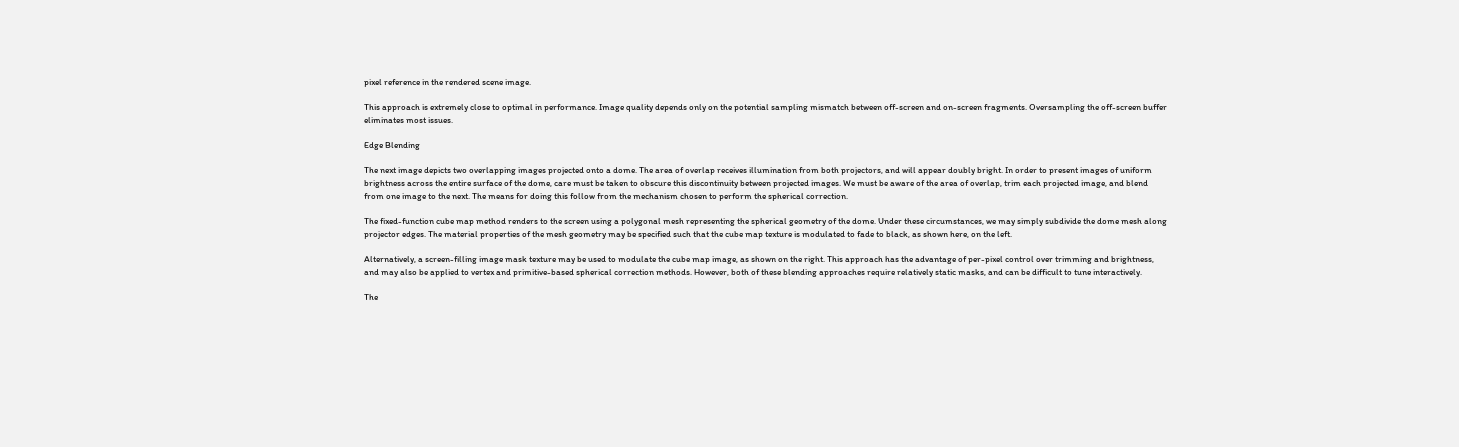pixel reference in the rendered scene image.

This approach is extremely close to optimal in performance. Image quality depends only on the potential sampling mismatch between off-screen and on-screen fragments. Oversampling the off-screen buffer eliminates most issues.

Edge Blending

The next image depicts two overlapping images projected onto a dome. The area of overlap receives illumination from both projectors, and will appear doubly bright. In order to present images of uniform brightness across the entire surface of the dome, care must be taken to obscure this discontinuity between projected images. We must be aware of the area of overlap, trim each projected image, and blend from one image to the next. The means for doing this follow from the mechanism chosen to perform the spherical correction.

The fixed-function cube map method renders to the screen using a polygonal mesh representing the spherical geometry of the dome. Under these circumstances, we may simply subdivide the dome mesh along projector edges. The material properties of the mesh geometry may be specified such that the cube map texture is modulated to fade to black, as shown here, on the left.

Alternatively, a screen-filling image mask texture may be used to modulate the cube map image, as shown on the right. This approach has the advantage of per-pixel control over trimming and brightness, and may also be applied to vertex and primitive-based spherical correction methods. However, both of these blending approaches require relatively static masks, and can be difficult to tune interactively.

The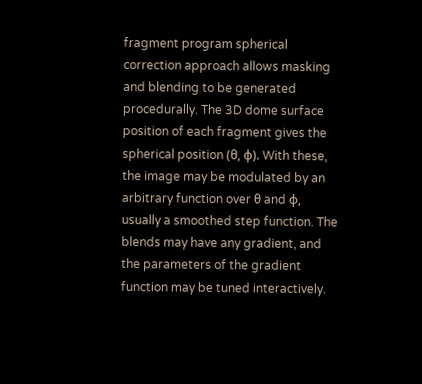fragment program spherical correction approach allows masking and blending to be generated procedurally. The 3D dome surface position of each fragment gives the spherical position (θ, φ). With these, the image may be modulated by an arbitrary function over θ and φ, usually a smoothed step function. The blends may have any gradient, and the parameters of the gradient function may be tuned interactively.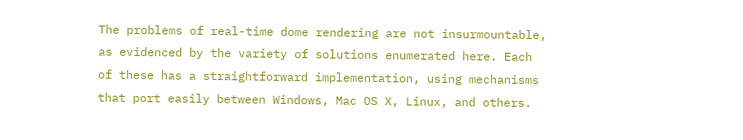The problems of real-time dome rendering are not insurmountable, as evidenced by the variety of solutions enumerated here. Each of these has a straightforward implementation, using mechanisms that port easily between Windows, Mac OS X, Linux, and others.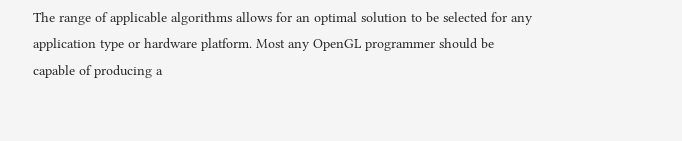The range of applicable algorithms allows for an optimal solution to be selected for any application type or hardware platform. Most any OpenGL programmer should be capable of producing a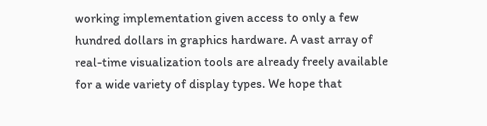working implementation given access to only a few hundred dollars in graphics hardware. A vast array of real-time visualization tools are already freely available for a wide variety of display types. We hope that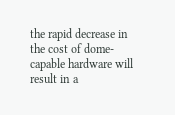the rapid decrease in the cost of dome-capable hardware will result in a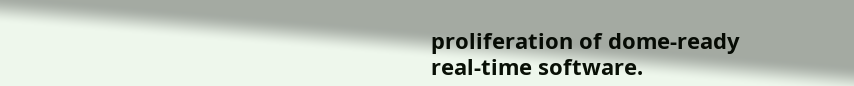proliferation of dome-ready real-time software.